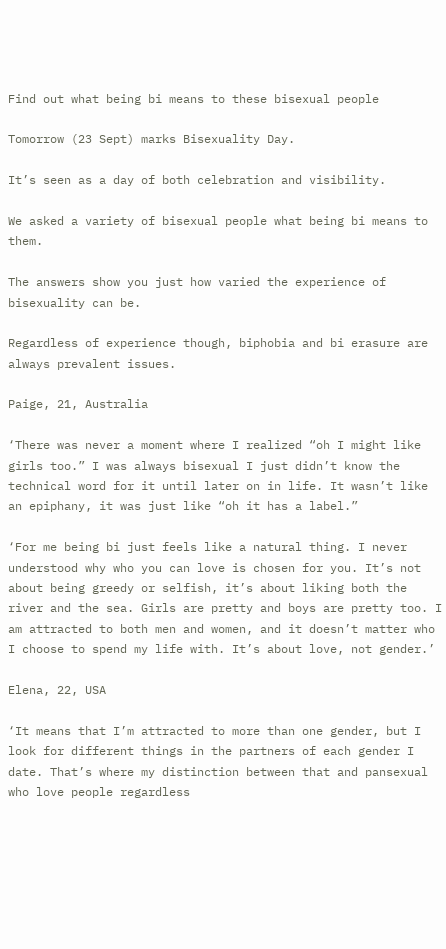Find out what being bi means to these bisexual people

Tomorrow (23 Sept) marks Bisexuality Day.

It’s seen as a day of both celebration and visibility.

We asked a variety of bisexual people what being bi means to them.

The answers show you just how varied the experience of bisexuality can be.

Regardless of experience though, biphobia and bi erasure are always prevalent issues.

Paige, 21, Australia

‘There was never a moment where I realized “oh I might like girls too.” I was always bisexual I just didn’t know the technical word for it until later on in life. It wasn’t like an epiphany, it was just like “oh it has a label.”

‘For me being bi just feels like a natural thing. I never understood why who you can love is chosen for you. It’s not about being greedy or selfish, it’s about liking both the river and the sea. Girls are pretty and boys are pretty too. I am attracted to both men and women, and it doesn’t matter who I choose to spend my life with. It’s about love, not gender.’

Elena, 22, USA

‘It means that I’m attracted to more than one gender, but I look for different things in the partners of each gender I date. That’s where my distinction between that and pansexual who love people regardless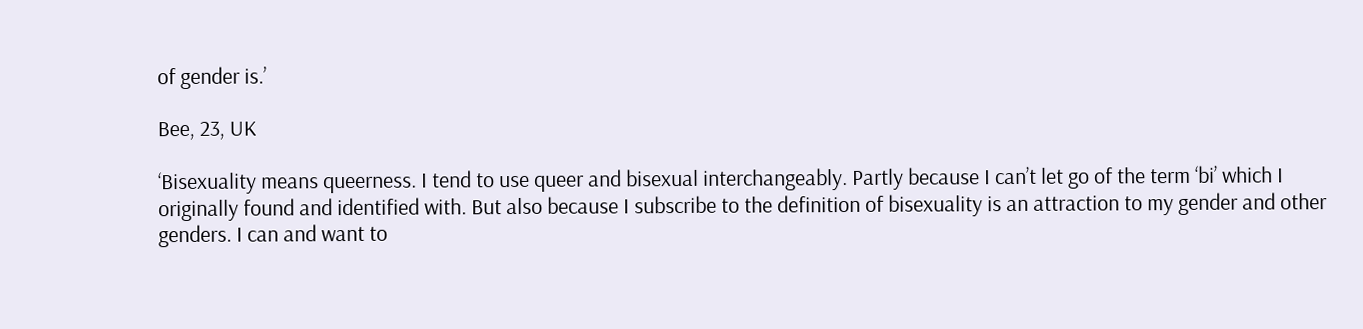of gender is.’

Bee, 23, UK

‘Bisexuality means queerness. I tend to use queer and bisexual interchangeably. Partly because I can’t let go of the term ‘bi’ which I originally found and identified with. But also because I subscribe to the definition of bisexuality is an attraction to my gender and other genders. I can and want to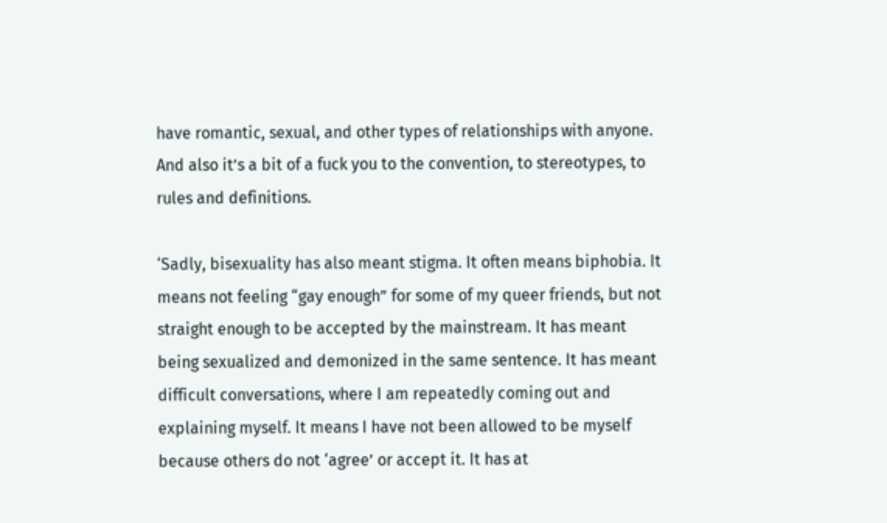have romantic, sexual, and other types of relationships with anyone. And also it’s a bit of a fuck you to the convention, to stereotypes, to rules and definitions.

‘Sadly, bisexuality has also meant stigma. It often means biphobia. It means not feeling “gay enough” for some of my queer friends, but not straight enough to be accepted by the mainstream. It has meant being sexualized and demonized in the same sentence. It has meant difficult conversations, where I am repeatedly coming out and explaining myself. It means I have not been allowed to be myself because others do not ‘agree’ or accept it. It has at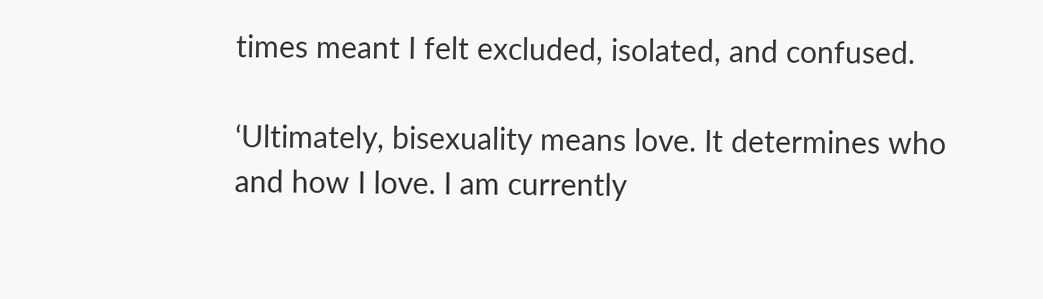times meant I felt excluded, isolated, and confused.

‘Ultimately, bisexuality means love. It determines who and how I love. I am currently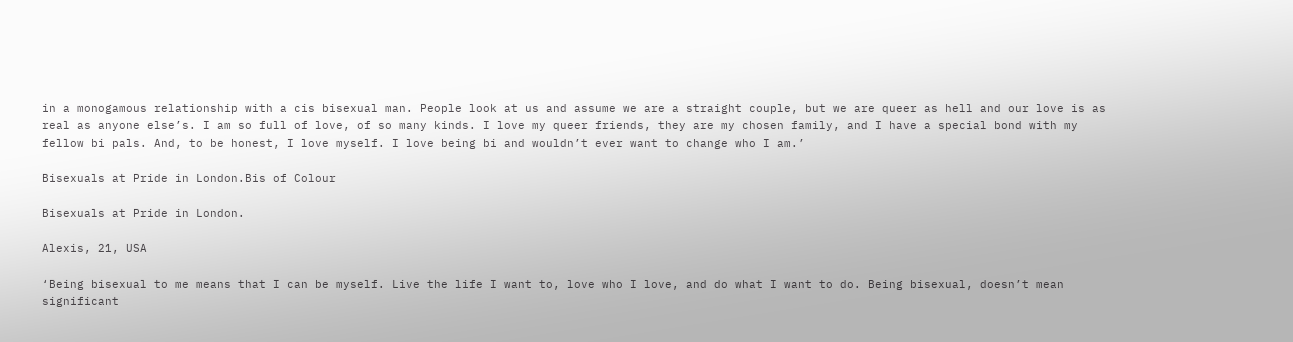in a monogamous relationship with a cis bisexual man. People look at us and assume we are a straight couple, but we are queer as hell and our love is as real as anyone else’s. I am so full of love, of so many kinds. I love my queer friends, they are my chosen family, and I have a special bond with my fellow bi pals. And, to be honest, I love myself. I love being bi and wouldn’t ever want to change who I am.’

Bisexuals at Pride in London.Bis of Colour

Bisexuals at Pride in London.

Alexis, 21, USA

‘Being bisexual to me means that I can be myself. Live the life I want to, love who I love, and do what I want to do. Being bisexual, doesn’t mean significant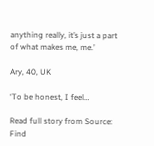anything really, it’s just a part of what makes me, me.’

Ary, 40, UK

‘To be honest, I feel…

Read full story from Source: Find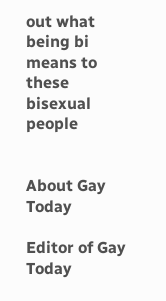out what being bi means to these bisexual people


About Gay Today

Editor of Gay Today